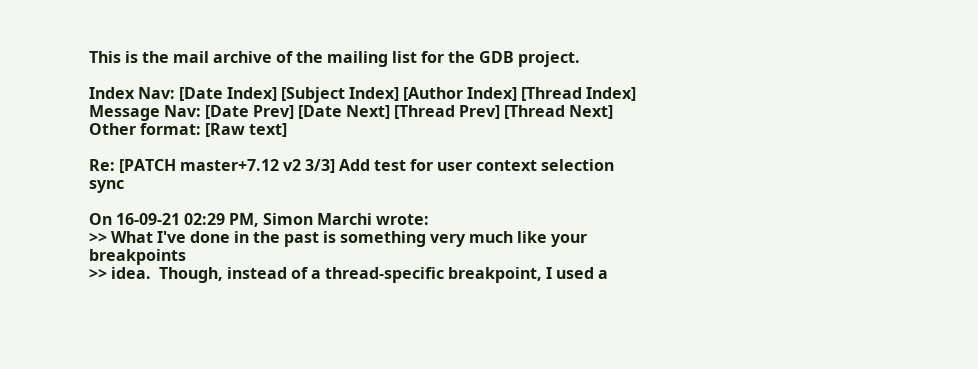This is the mail archive of the mailing list for the GDB project.

Index Nav: [Date Index] [Subject Index] [Author Index] [Thread Index]
Message Nav: [Date Prev] [Date Next] [Thread Prev] [Thread Next]
Other format: [Raw text]

Re: [PATCH master+7.12 v2 3/3] Add test for user context selection sync

On 16-09-21 02:29 PM, Simon Marchi wrote:
>> What I've done in the past is something very much like your breakpoints
>> idea.  Though, instead of a thread-specific breakpoint, I used a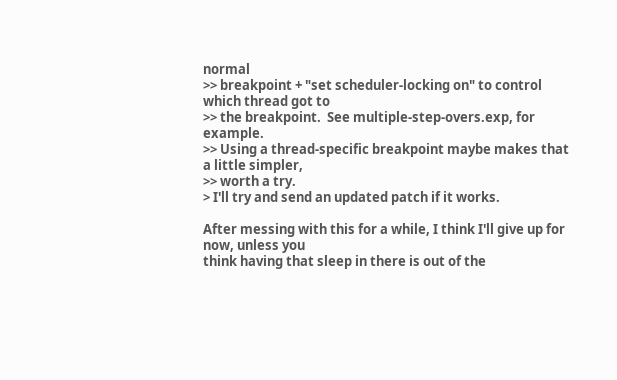normal
>> breakpoint + "set scheduler-locking on" to control which thread got to
>> the breakpoint.  See multiple-step-overs.exp, for example.
>> Using a thread-specific breakpoint maybe makes that a little simpler,
>> worth a try.
> I'll try and send an updated patch if it works.

After messing with this for a while, I think I'll give up for now, unless you
think having that sleep in there is out of the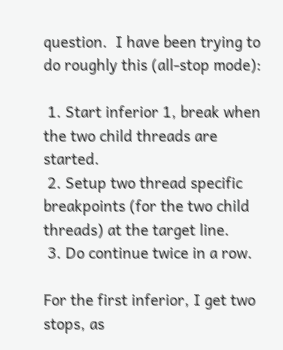question.  I have been trying to
do roughly this (all-stop mode):

 1. Start inferior 1, break when the two child threads are started.
 2. Setup two thread specific breakpoints (for the two child threads) at the target line.
 3. Do continue twice in a row.

For the first inferior, I get two stops, as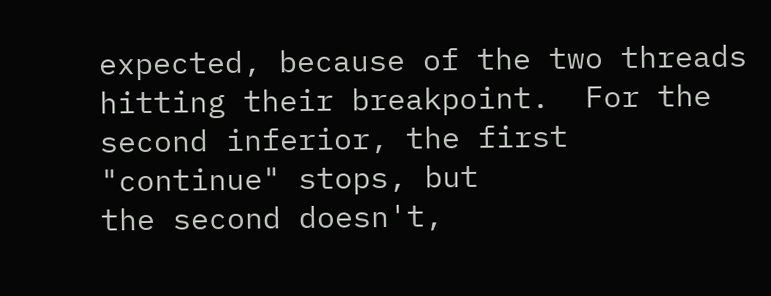expected, because of the two threads
hitting their breakpoint.  For the second inferior, the first "continue" stops, but
the second doesn't,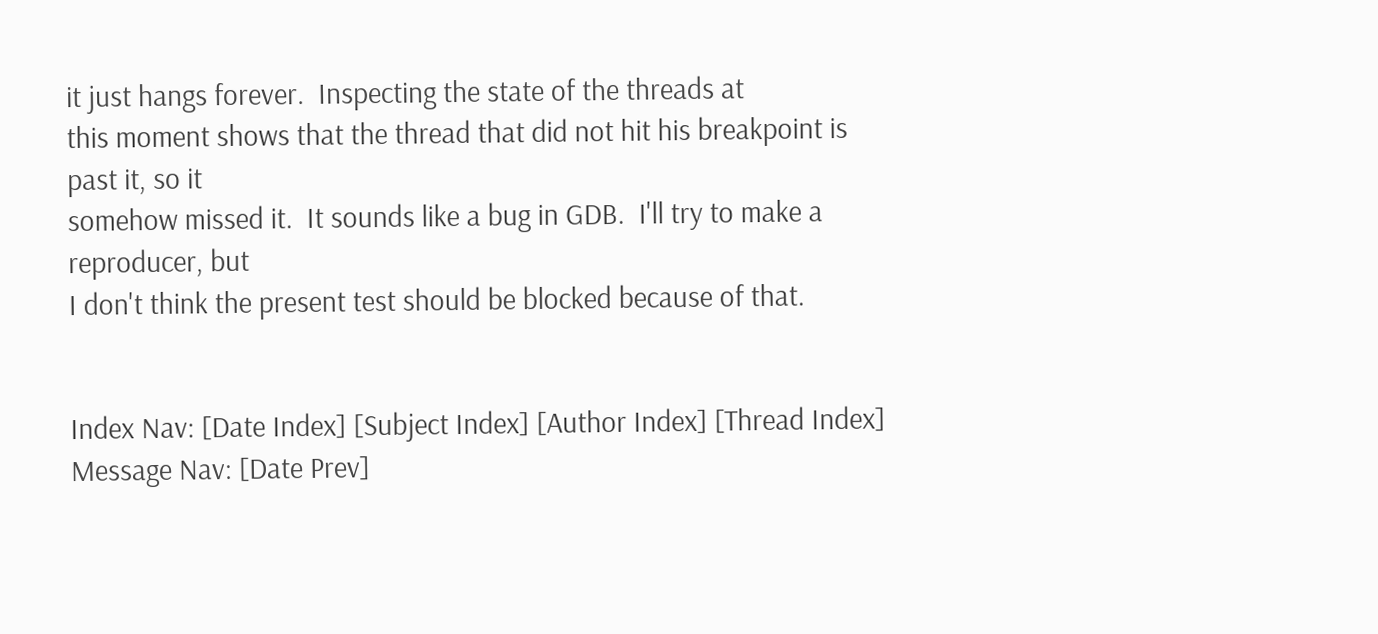it just hangs forever.  Inspecting the state of the threads at
this moment shows that the thread that did not hit his breakpoint is past it, so it
somehow missed it.  It sounds like a bug in GDB.  I'll try to make a reproducer, but
I don't think the present test should be blocked because of that.


Index Nav: [Date Index] [Subject Index] [Author Index] [Thread Index]
Message Nav: [Date Prev]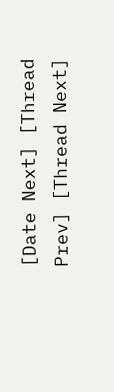[Date Next] [Thread Prev] [Thread Next]